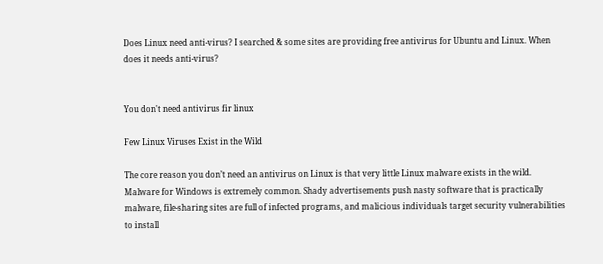Does Linux need anti-virus? I searched & some sites are providing free antivirus for Ubuntu and Linux. When does it needs anti-virus?


You don't need antivirus fir linux

Few Linux Viruses Exist in the Wild

The core reason you don’t need an antivirus on Linux is that very little Linux malware exists in the wild. Malware for Windows is extremely common. Shady advertisements push nasty software that is practically malware, file-sharing sites are full of infected programs, and malicious individuals target security vulnerabilities to install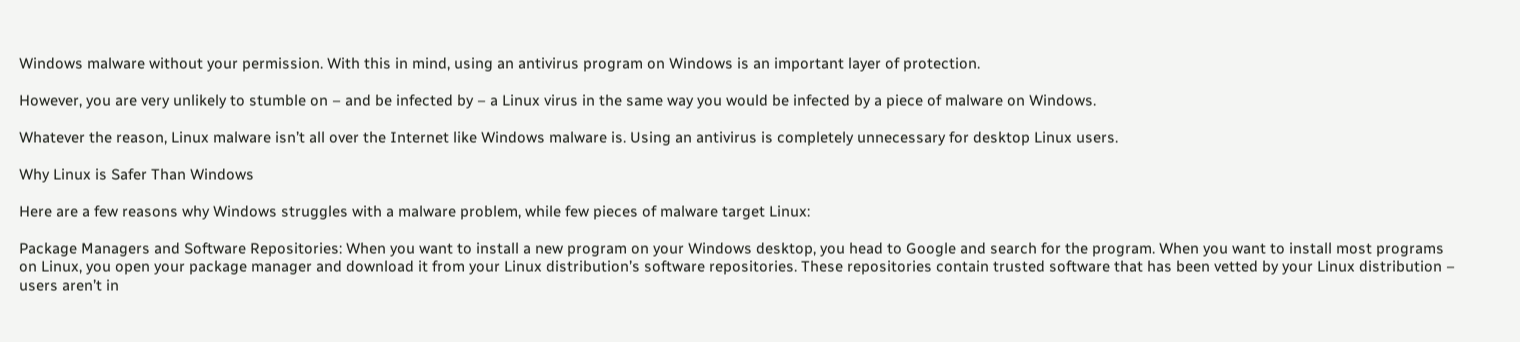Windows malware without your permission. With this in mind, using an antivirus program on Windows is an important layer of protection.

However, you are very unlikely to stumble on – and be infected by – a Linux virus in the same way you would be infected by a piece of malware on Windows.

Whatever the reason, Linux malware isn’t all over the Internet like Windows malware is. Using an antivirus is completely unnecessary for desktop Linux users.

Why Linux is Safer Than Windows

Here are a few reasons why Windows struggles with a malware problem, while few pieces of malware target Linux:

Package Managers and Software Repositories: When you want to install a new program on your Windows desktop, you head to Google and search for the program. When you want to install most programs on Linux, you open your package manager and download it from your Linux distribution’s software repositories. These repositories contain trusted software that has been vetted by your Linux distribution – users aren’t in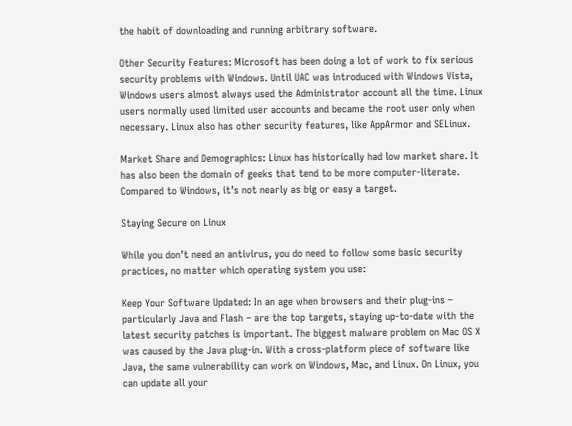the habit of downloading and running arbitrary software.

Other Security Features: Microsoft has been doing a lot of work to fix serious security problems with Windows. Until UAC was introduced with Windows Vista, Windows users almost always used the Administrator account all the time. Linux users normally used limited user accounts and became the root user only when necessary. Linux also has other security features, like AppArmor and SELinux.

Market Share and Demographics: Linux has historically had low market share. It has also been the domain of geeks that tend to be more computer-literate. Compared to Windows, it’s not nearly as big or easy a target.

Staying Secure on Linux

While you don’t need an antivirus, you do need to follow some basic security practices, no matter which operating system you use:

Keep Your Software Updated: In an age when browsers and their plug-ins – particularly Java and Flash – are the top targets, staying up-to-date with the latest security patches is important. The biggest malware problem on Mac OS X was caused by the Java plug-in. With a cross-platform piece of software like Java, the same vulnerability can work on Windows, Mac, and Linux. On Linux, you can update all your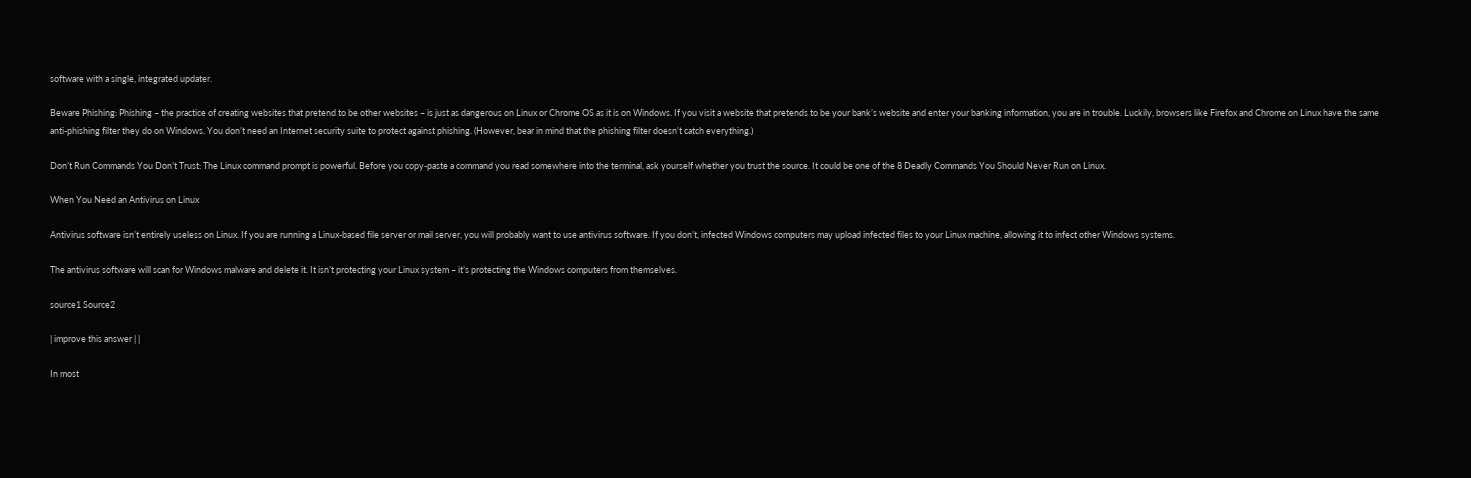software with a single, integrated updater.

Beware Phishing: Phishing – the practice of creating websites that pretend to be other websites – is just as dangerous on Linux or Chrome OS as it is on Windows. If you visit a website that pretends to be your bank’s website and enter your banking information, you are in trouble. Luckily, browsers like Firefox and Chrome on Linux have the same anti-phishing filter they do on Windows. You don’t need an Internet security suite to protect against phishing. (However, bear in mind that the phishing filter doesn’t catch everything.)

Don’t Run Commands You Don’t Trust: The Linux command prompt is powerful. Before you copy-paste a command you read somewhere into the terminal, ask yourself whether you trust the source. It could be one of the 8 Deadly Commands You Should Never Run on Linux.

When You Need an Antivirus on Linux

Antivirus software isn’t entirely useless on Linux. If you are running a Linux-based file server or mail server, you will probably want to use antivirus software. If you don’t, infected Windows computers may upload infected files to your Linux machine, allowing it to infect other Windows systems.

The antivirus software will scan for Windows malware and delete it. It isn’t protecting your Linux system – it’s protecting the Windows computers from themselves.

source1 Source2

| improve this answer | |

In most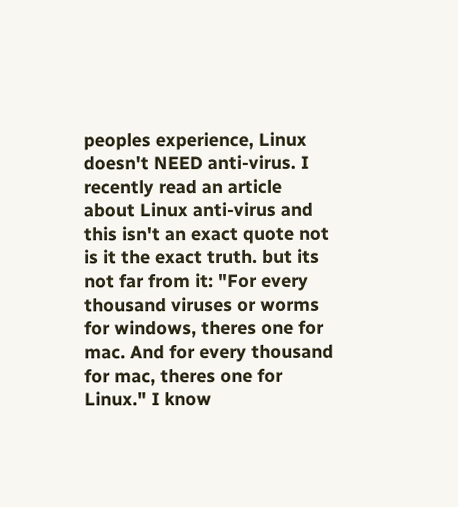peoples experience, Linux doesn't NEED anti-virus. I recently read an article about Linux anti-virus and this isn't an exact quote not is it the exact truth. but its not far from it: "For every thousand viruses or worms for windows, theres one for mac. And for every thousand for mac, theres one for Linux." I know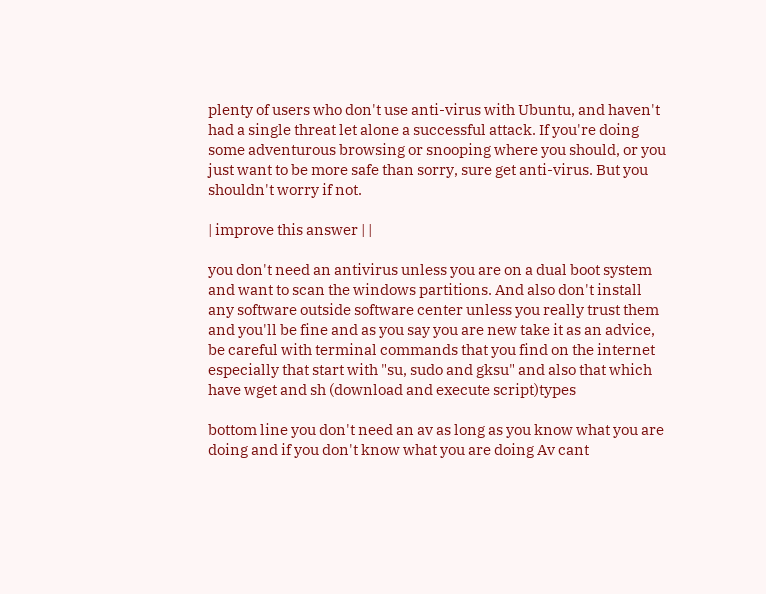plenty of users who don't use anti-virus with Ubuntu, and haven't had a single threat let alone a successful attack. If you're doing some adventurous browsing or snooping where you should, or you just want to be more safe than sorry, sure get anti-virus. But you shouldn't worry if not.

| improve this answer | |

you don't need an antivirus unless you are on a dual boot system and want to scan the windows partitions. And also don't install any software outside software center unless you really trust them and you'll be fine and as you say you are new take it as an advice, be careful with terminal commands that you find on the internet especially that start with "su, sudo and gksu" and also that which have wget and sh (download and execute script)types

bottom line you don't need an av as long as you know what you are doing and if you don't know what you are doing Av cant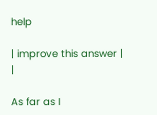help

| improve this answer | |

As far as I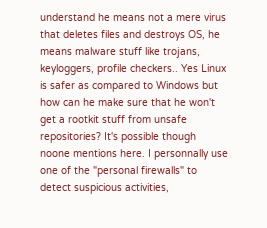understand he means not a mere virus that deletes files and destroys OS, he means malware stuff like trojans, keyloggers, profile checkers.. Yes Linux is safer as compared to Windows but how can he make sure that he won't get a rootkit stuff from unsafe repositories? It's possible though noone mentions here. I personnally use one of the "personal firewalls" to detect suspicious activities,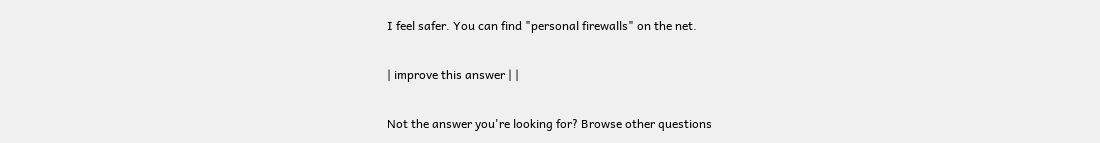I feel safer. You can find "personal firewalls" on the net.

| improve this answer | |

Not the answer you're looking for? Browse other questions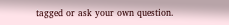tagged or ask your own question.